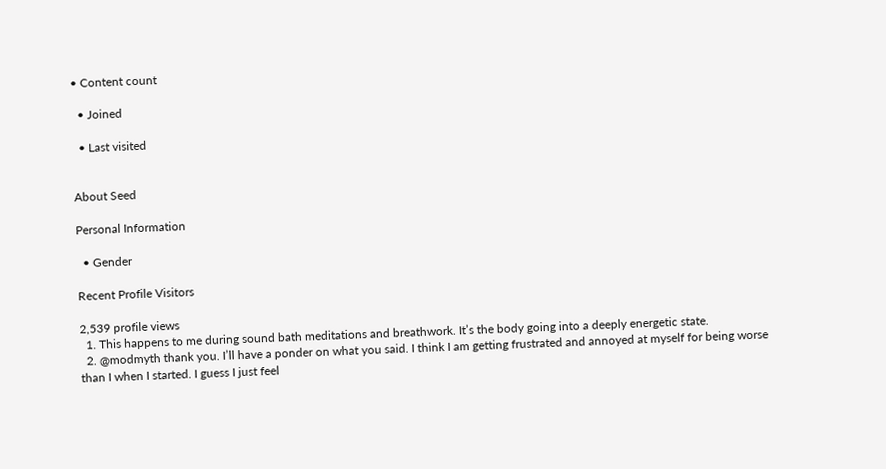• Content count

  • Joined

  • Last visited


About Seed

Personal Information

  • Gender

Recent Profile Visitors

2,539 profile views
  1. This happens to me during sound bath meditations and breathwork. It’s the body going into a deeply energetic state.
  2. @modmyth thank you. I’ll have a ponder on what you said. I think I am getting frustrated and annoyed at myself for being worse than I when I started. I guess I just feel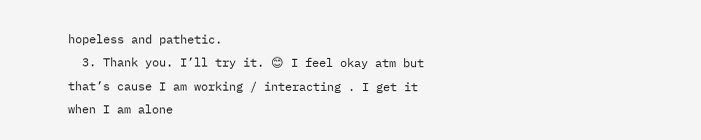hopeless and pathetic.
  3. Thank you. I’ll try it. 😊 I feel okay atm but that’s cause I am working / interacting . I get it when I am alone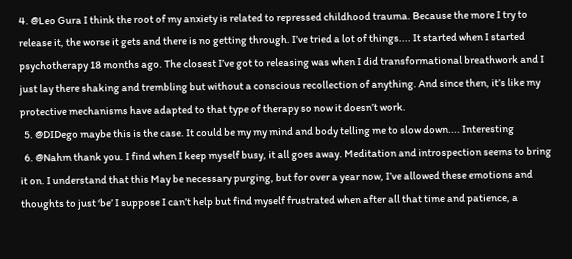4. @Leo Gura I think the root of my anxiety is related to repressed childhood trauma. Because the more I try to release it, the worse it gets and there is no getting through. I’ve tried a lot of things.... It started when I started psychotherapy 18 months ago. The closest I’ve got to releasing was when I did transformational breathwork and I just lay there shaking and trembling but without a conscious recollection of anything. And since then, it’s like my protective mechanisms have adapted to that type of therapy so now it doesn’t work.
  5. @DIDego maybe this is the case. It could be my my mind and body telling me to slow down.... Interesting
  6. @Nahm thank you. I find when I keep myself busy, it all goes away. Meditation and introspection seems to bring it on. I understand that this May be necessary purging, but for over a year now, I’ve allowed these emotions and thoughts to just ‘be’ I suppose I can’t help but find myself frustrated when after all that time and patience, a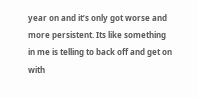year on and it’s only got worse and more persistent. Its like something in me is telling to back off and get on with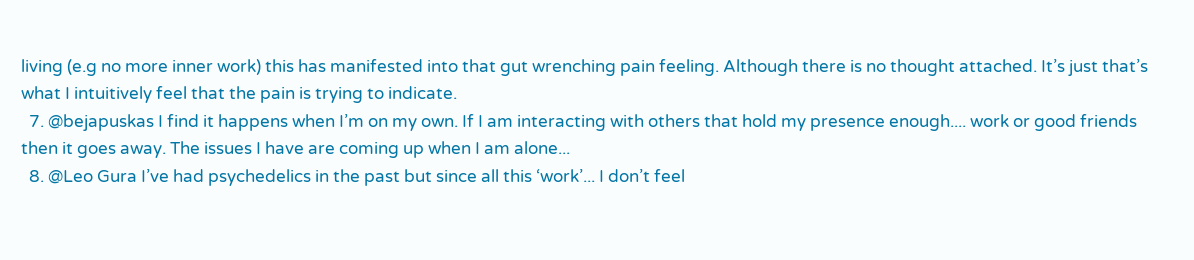living (e.g no more inner work) this has manifested into that gut wrenching pain feeling. Although there is no thought attached. It’s just that’s what I intuitively feel that the pain is trying to indicate.
  7. @bejapuskas I find it happens when I’m on my own. If I am interacting with others that hold my presence enough.... work or good friends then it goes away. The issues I have are coming up when I am alone...
  8. @Leo Gura I’ve had psychedelics in the past but since all this ‘work’... I don’t feel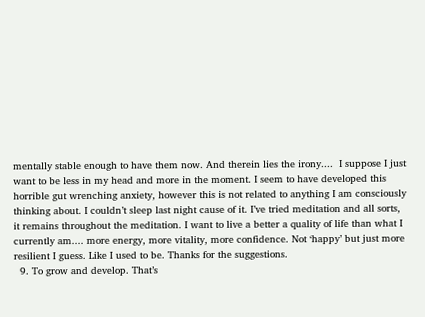mentally stable enough to have them now. And therein lies the irony....  I suppose I just want to be less in my head and more in the moment. I seem to have developed this horrible gut wrenching anxiety, however this is not related to anything I am consciously thinking about. I couldn’t sleep last night cause of it. I’ve tried meditation and all sorts, it remains throughout the meditation. I want to live a better a quality of life than what I currently am.... more energy, more vitality, more confidence. Not ‘happy’ but just more resilient I guess. Like I used to be. Thanks for the suggestions.
  9. To grow and develop. That’s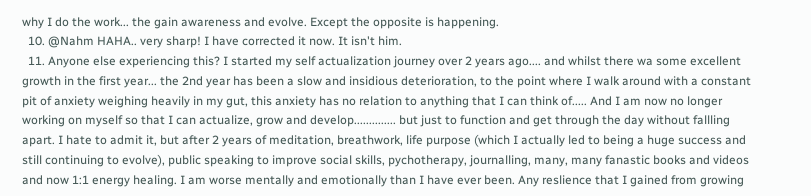why I do the work... the gain awareness and evolve. Except the opposite is happening.
  10. @Nahm HAHA.. very sharp! I have corrected it now. It isn't him.
  11. Anyone else experiencing this? I started my self actualization journey over 2 years ago.... and whilst there wa some excellent growth in the first year... the 2nd year has been a slow and insidious deterioration, to the point where I walk around with a constant pit of anxiety weighing heavily in my gut, this anxiety has no relation to anything that I can think of..... And I am now no longer working on myself so that I can actualize, grow and develop.............. but just to function and get through the day without fallling apart. I hate to admit it, but after 2 years of meditation, breathwork, life purpose (which I actually led to being a huge success and still continuing to evolve), public speaking to improve social skills, pychotherapy, journalling, many, many fanastic books and videos and now 1:1 energy healing. I am worse mentally and emotionally than I have ever been. Any reslience that I gained from growing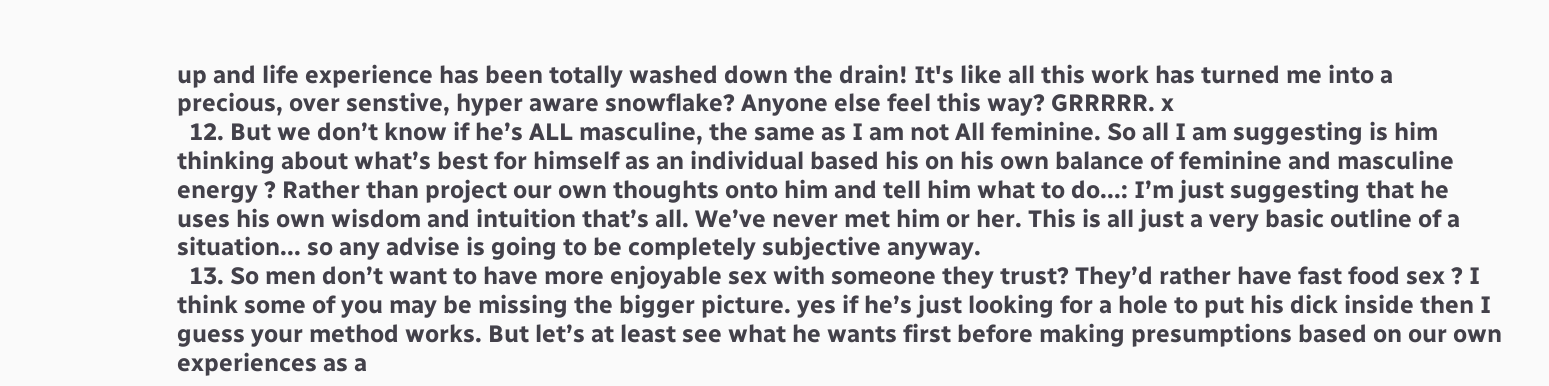up and life experience has been totally washed down the drain! It's like all this work has turned me into a precious, over senstive, hyper aware snowflake? Anyone else feel this way? GRRRRR. x
  12. But we don’t know if he’s ALL masculine, the same as I am not All feminine. So all I am suggesting is him thinking about what’s best for himself as an individual based his on his own balance of feminine and masculine energy ? Rather than project our own thoughts onto him and tell him what to do...: I’m just suggesting that he uses his own wisdom and intuition that’s all. We’ve never met him or her. This is all just a very basic outline of a situation... so any advise is going to be completely subjective anyway.
  13. So men don’t want to have more enjoyable sex with someone they trust? They’d rather have fast food sex ? I think some of you may be missing the bigger picture. yes if he’s just looking for a hole to put his dick inside then I guess your method works. But let’s at least see what he wants first before making presumptions based on our own experiences as a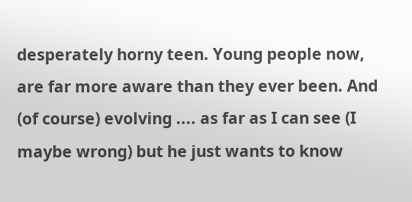desperately horny teen. Young people now, are far more aware than they ever been. And (of course) evolving .... as far as I can see (I maybe wrong) but he just wants to know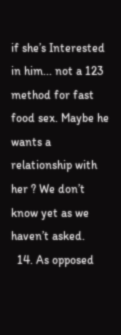if she’s Interested in him... not a 123 method for fast food sex. Maybe he wants a relationship with her ? We don’t know yet as we haven’t asked.
  14. As opposed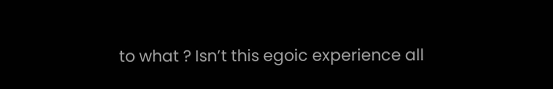to what ? Isn’t this egoic experience all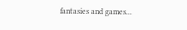fantasies and games...